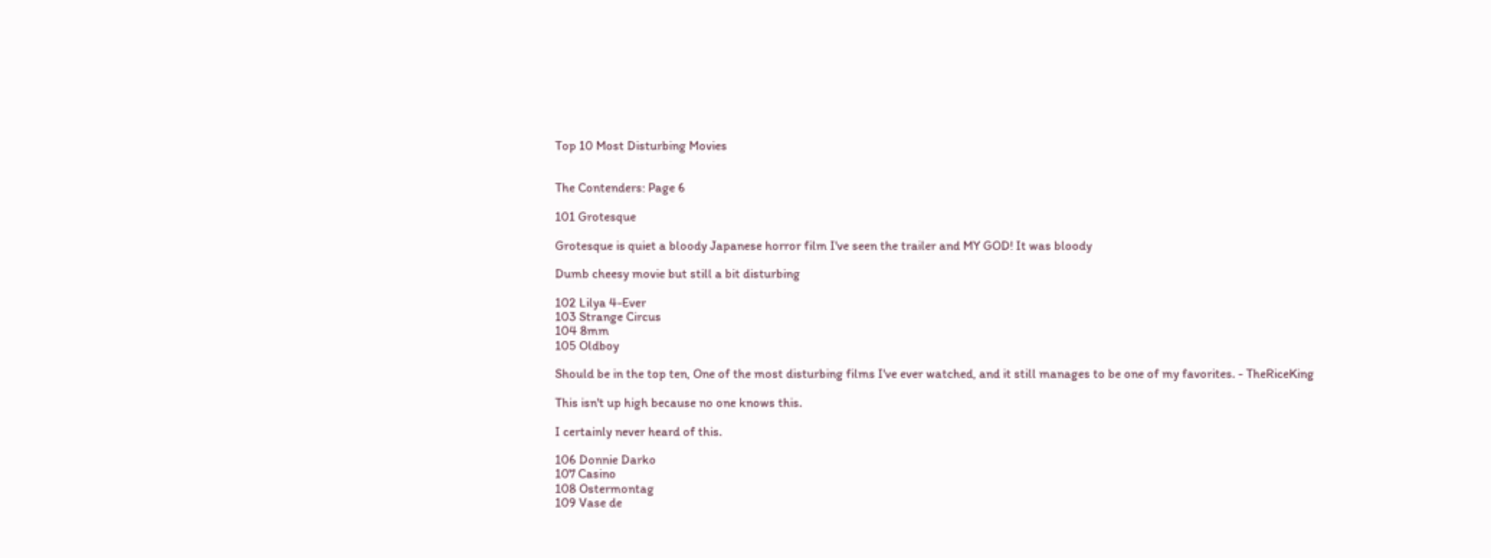Top 10 Most Disturbing Movies


The Contenders: Page 6

101 Grotesque

Grotesque is quiet a bloody Japanese horror film I've seen the trailer and MY GOD! It was bloody

Dumb cheesy movie but still a bit disturbing

102 Lilya 4-Ever
103 Strange Circus
104 8mm
105 Oldboy

Should be in the top ten, One of the most disturbing films I've ever watched, and it still manages to be one of my favorites. - TheRiceKing

This isn't up high because no one knows this.

I certainly never heard of this.

106 Donnie Darko
107 Casino
108 Ostermontag
109 Vase de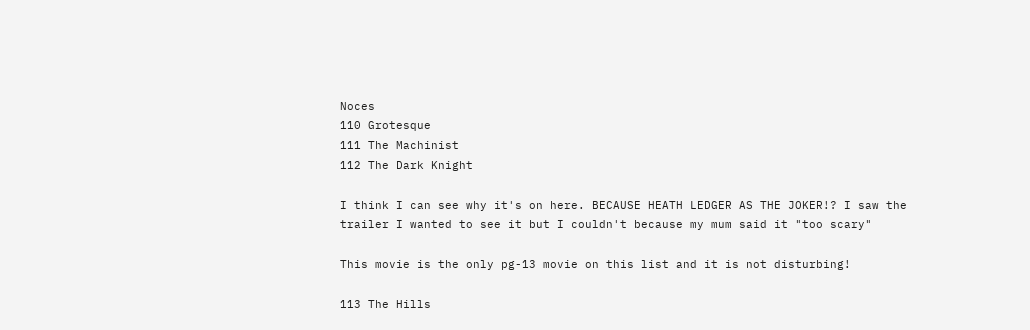Noces
110 Grotesque
111 The Machinist
112 The Dark Knight

I think I can see why it's on here. BECAUSE HEATH LEDGER AS THE JOKER!? I saw the trailer I wanted to see it but I couldn't because my mum said it "too scary"

This movie is the only pg-13 movie on this list and it is not disturbing!

113 The Hills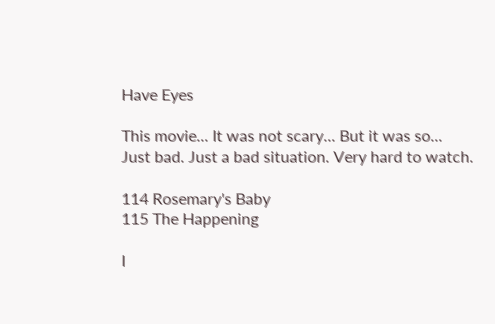Have Eyes

This movie... It was not scary... But it was so... Just bad. Just a bad situation. Very hard to watch.

114 Rosemary's Baby
115 The Happening

I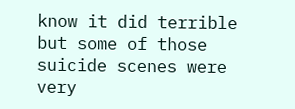know it did terrible but some of those suicide scenes were very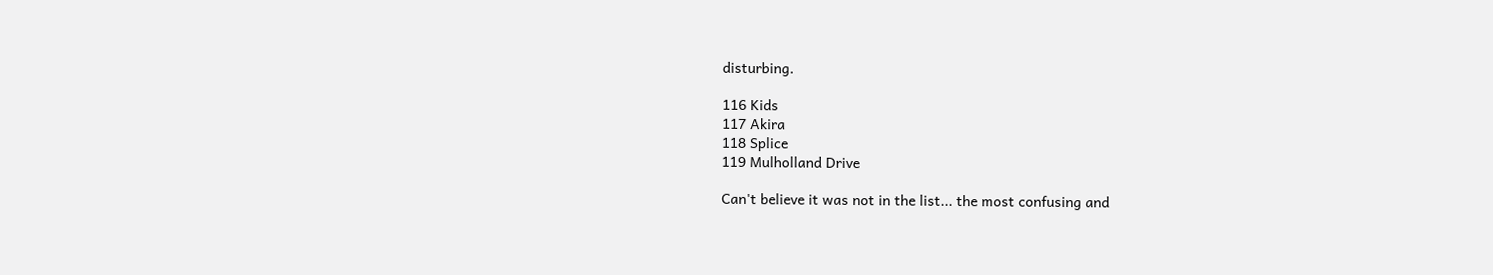disturbing.

116 Kids
117 Akira
118 Splice
119 Mulholland Drive

Can't believe it was not in the list... the most confusing and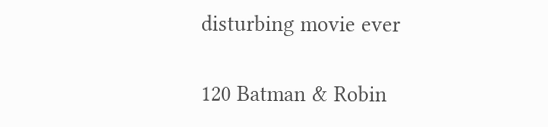disturbing movie ever

120 Batman & Robin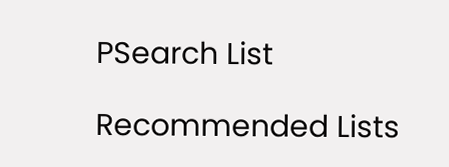PSearch List

Recommended Lists